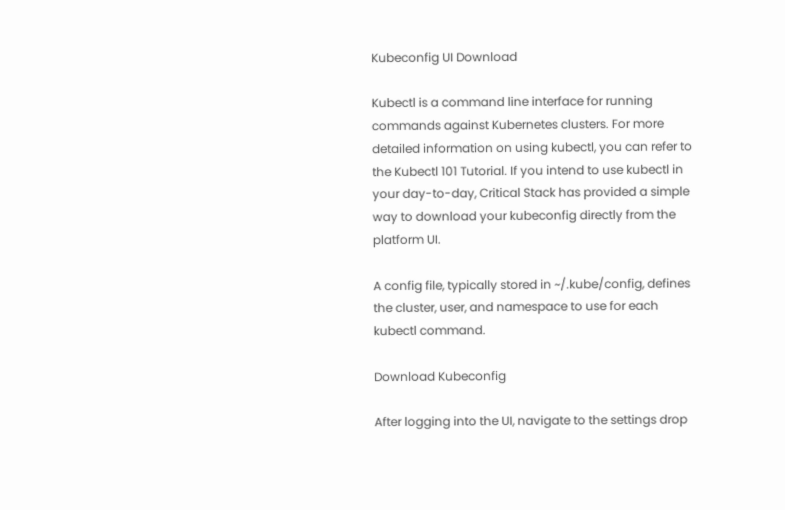Kubeconfig UI Download

Kubectl is a command line interface for running commands against Kubernetes clusters. For more detailed information on using kubectl, you can refer to the Kubectl 101 Tutorial. If you intend to use kubectl in your day-to-day, Critical Stack has provided a simple way to download your kubeconfig directly from the platform UI.

A config file, typically stored in ~/.kube/config, defines the cluster, user, and namespace to use for each kubectl command.

Download Kubeconfig

After logging into the UI, navigate to the settings drop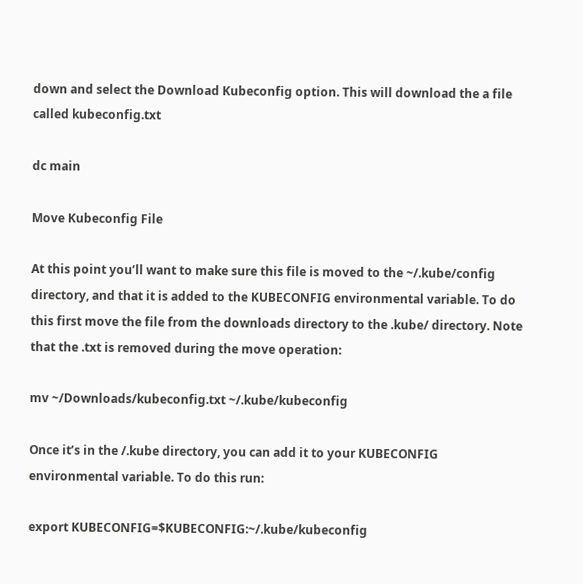down and select the Download Kubeconfig option. This will download the a file called kubeconfig.txt

dc main

Move Kubeconfig File

At this point you’ll want to make sure this file is moved to the ~/.kube/config directory, and that it is added to the KUBECONFIG environmental variable. To do this first move the file from the downloads directory to the .kube/ directory. Note that the .txt is removed during the move operation:

mv ~/Downloads/kubeconfig.txt ~/.kube/kubeconfig

Once it’s in the /.kube directory, you can add it to your KUBECONFIG environmental variable. To do this run:

export KUBECONFIG=$KUBECONFIG:~/.kube/kubeconfig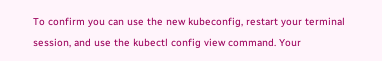To confirm you can use the new kubeconfig, restart your terminal session, and use the kubectl config view command. Your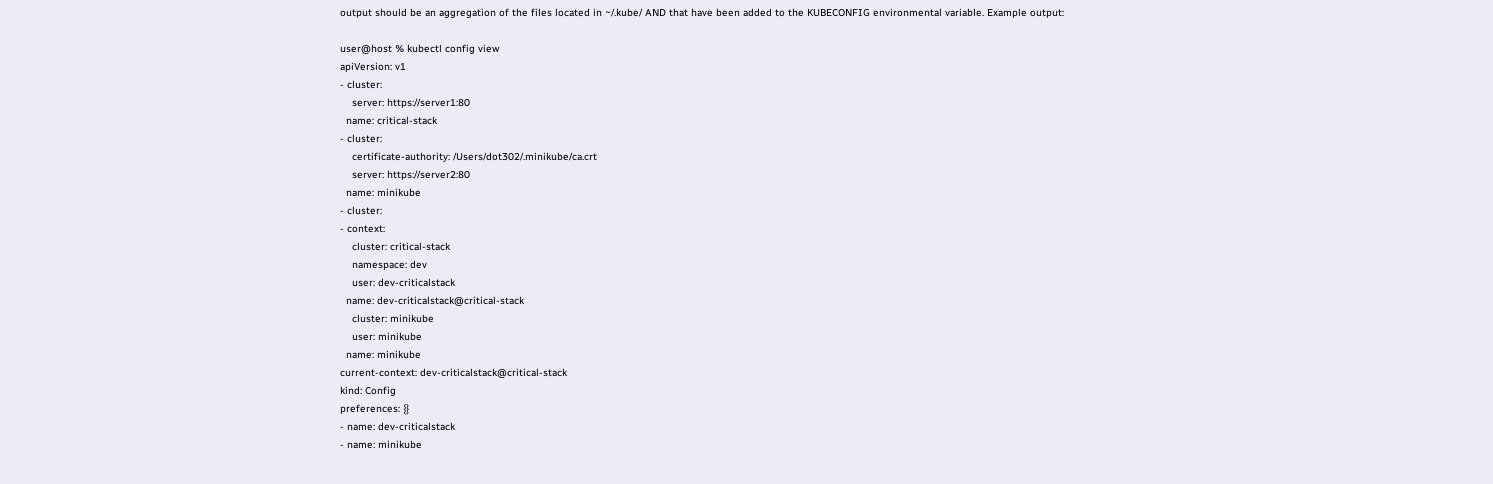output should be an aggregation of the files located in ~/.kube/ AND that have been added to the KUBECONFIG environmental variable. Example output:

user@host % kubectl config view
apiVersion: v1
- cluster:
    server: https://server1:80
  name: critical-stack
- cluster:
    certificate-authority: /Users/dot302/.minikube/ca.crt
    server: https://server2:80
  name: minikube
- cluster:
- context:
    cluster: critical-stack
    namespace: dev
    user: dev-criticalstack
  name: dev-criticalstack@critical-stack
    cluster: minikube
    user: minikube
  name: minikube
current-context: dev-criticalstack@critical-stack
kind: Config
preferences: {}
- name: dev-criticalstack
- name: minikube